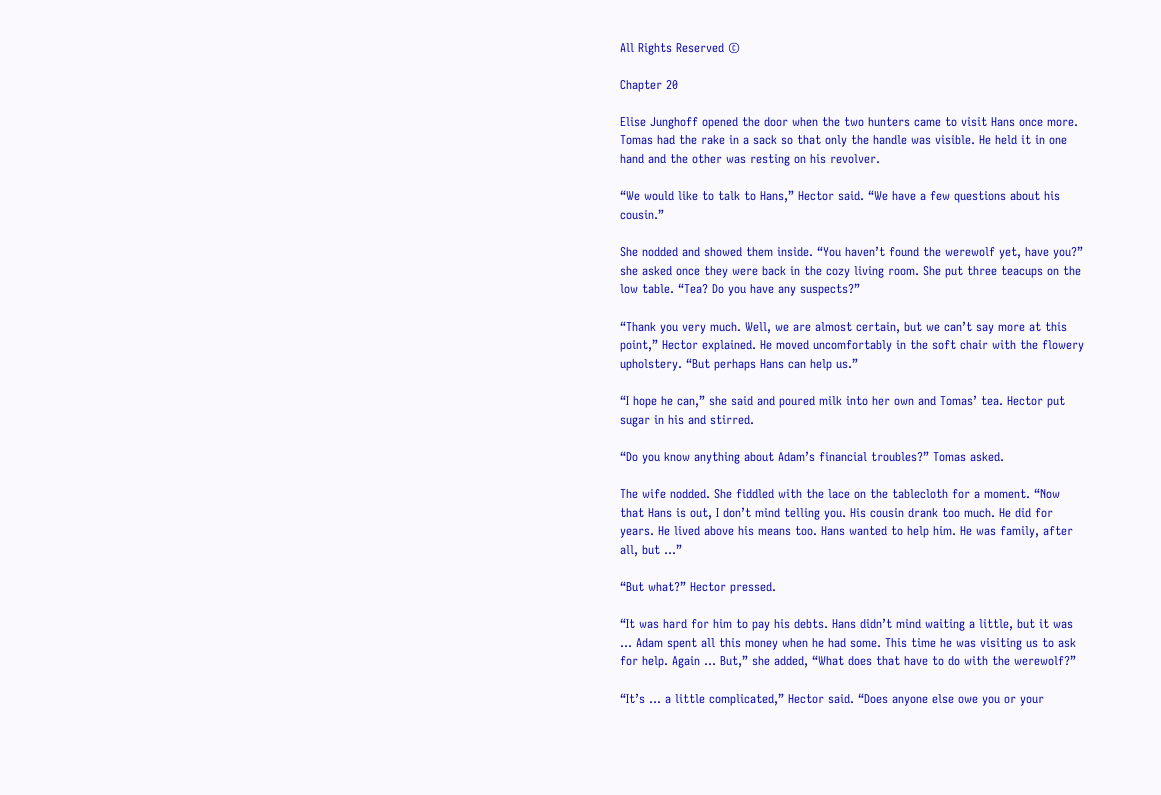All Rights Reserved ©

Chapter 20

Elise Junghoff opened the door when the two hunters came to visit Hans once more. Tomas had the rake in a sack so that only the handle was visible. He held it in one hand and the other was resting on his revolver.

“We would like to talk to Hans,” Hector said. “We have a few questions about his cousin.”

She nodded and showed them inside. “You haven’t found the werewolf yet, have you?” she asked once they were back in the cozy living room. She put three teacups on the low table. “Tea? Do you have any suspects?”

“Thank you very much. Well, we are almost certain, but we can’t say more at this point,” Hector explained. He moved uncomfortably in the soft chair with the flowery upholstery. “But perhaps Hans can help us.”

“I hope he can,” she said and poured milk into her own and Tomas’ tea. Hector put sugar in his and stirred.

“Do you know anything about Adam’s financial troubles?” Tomas asked.

The wife nodded. She fiddled with the lace on the tablecloth for a moment. “Now that Hans is out, I don’t mind telling you. His cousin drank too much. He did for years. He lived above his means too. Hans wanted to help him. He was family, after all, but …”

“But what?” Hector pressed.

“It was hard for him to pay his debts. Hans didn’t mind waiting a little, but it was … Adam spent all this money when he had some. This time he was visiting us to ask for help. Again … But,” she added, “What does that have to do with the werewolf?”

“It’s … a little complicated,” Hector said. “Does anyone else owe you or your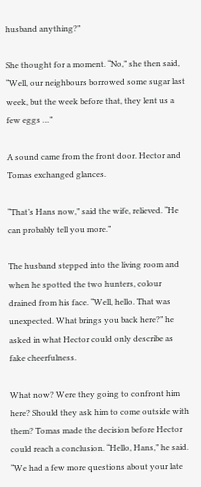husband anything?”

She thought for a moment. “No,” she then said, “Well, our neighbours borrowed some sugar last week, but the week before that, they lent us a few eggs …”

A sound came from the front door. Hector and Tomas exchanged glances.

“That’s Hans now,” said the wife, relieved. “He can probably tell you more.”

The husband stepped into the living room and when he spotted the two hunters, colour drained from his face. “Well, hello. That was unexpected. What brings you back here?” he asked in what Hector could only describe as fake cheerfulness.

What now? Were they going to confront him here? Should they ask him to come outside with them? Tomas made the decision before Hector could reach a conclusion. “Hello, Hans,” he said. “We had a few more questions about your late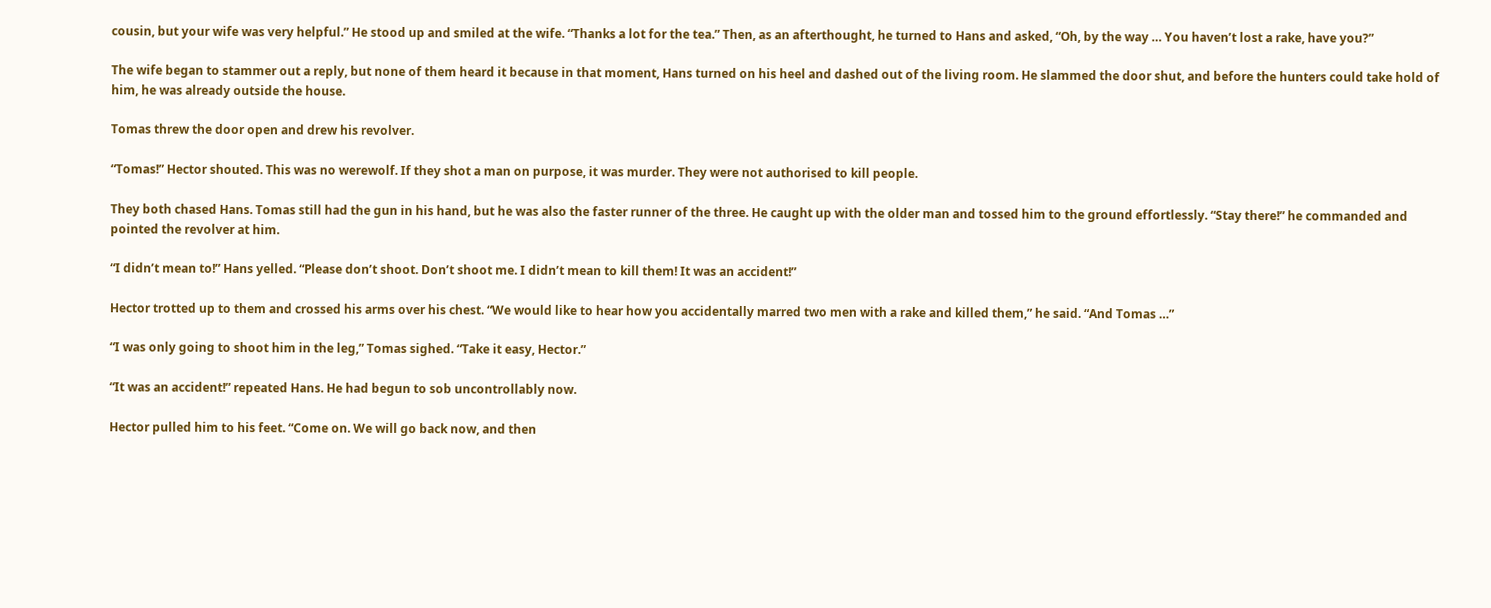cousin, but your wife was very helpful.” He stood up and smiled at the wife. “Thanks a lot for the tea.” Then, as an afterthought, he turned to Hans and asked, “Oh, by the way … You haven’t lost a rake, have you?”

The wife began to stammer out a reply, but none of them heard it because in that moment, Hans turned on his heel and dashed out of the living room. He slammed the door shut, and before the hunters could take hold of him, he was already outside the house.

Tomas threw the door open and drew his revolver.

“Tomas!” Hector shouted. This was no werewolf. If they shot a man on purpose, it was murder. They were not authorised to kill people.

They both chased Hans. Tomas still had the gun in his hand, but he was also the faster runner of the three. He caught up with the older man and tossed him to the ground effortlessly. “Stay there!” he commanded and pointed the revolver at him.

“I didn’t mean to!” Hans yelled. “Please don’t shoot. Don’t shoot me. I didn’t mean to kill them! It was an accident!”

Hector trotted up to them and crossed his arms over his chest. “We would like to hear how you accidentally marred two men with a rake and killed them,” he said. “And Tomas …”

“I was only going to shoot him in the leg,” Tomas sighed. “Take it easy, Hector.”

“It was an accident!” repeated Hans. He had begun to sob uncontrollably now.

Hector pulled him to his feet. “Come on. We will go back now, and then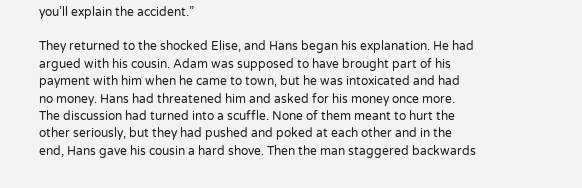you’ll explain the accident.”

They returned to the shocked Elise, and Hans began his explanation. He had argued with his cousin. Adam was supposed to have brought part of his payment with him when he came to town, but he was intoxicated and had no money. Hans had threatened him and asked for his money once more. The discussion had turned into a scuffle. None of them meant to hurt the other seriously, but they had pushed and poked at each other and in the end, Hans gave his cousin a hard shove. Then the man staggered backwards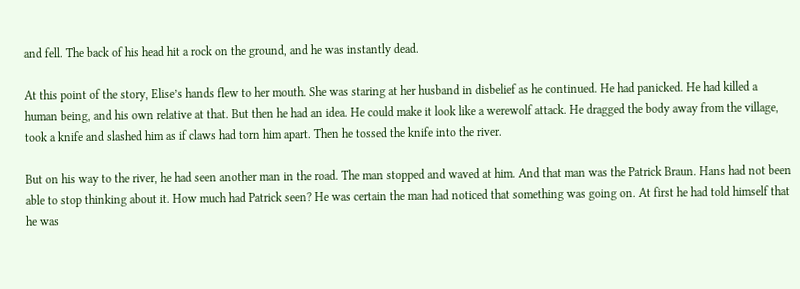and fell. The back of his head hit a rock on the ground, and he was instantly dead.

At this point of the story, Elise’s hands flew to her mouth. She was staring at her husband in disbelief as he continued. He had panicked. He had killed a human being, and his own relative at that. But then he had an idea. He could make it look like a werewolf attack. He dragged the body away from the village, took a knife and slashed him as if claws had torn him apart. Then he tossed the knife into the river.

But on his way to the river, he had seen another man in the road. The man stopped and waved at him. And that man was the Patrick Braun. Hans had not been able to stop thinking about it. How much had Patrick seen? He was certain the man had noticed that something was going on. At first he had told himself that he was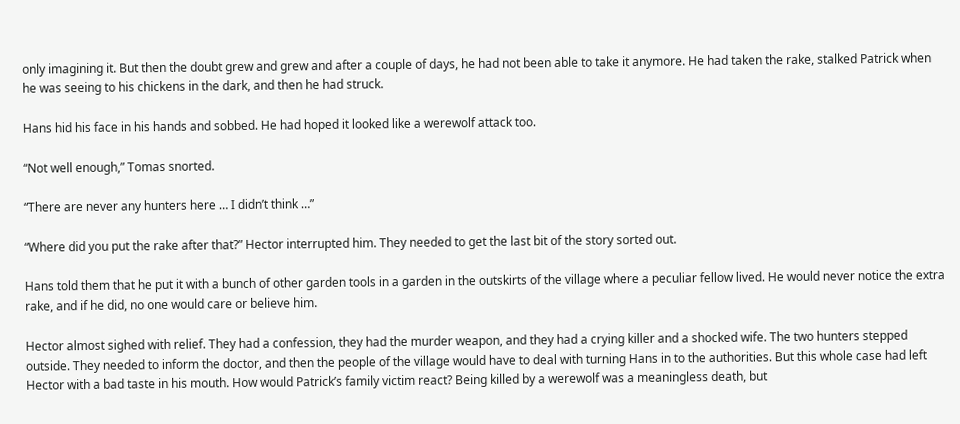only imagining it. But then the doubt grew and grew and after a couple of days, he had not been able to take it anymore. He had taken the rake, stalked Patrick when he was seeing to his chickens in the dark, and then he had struck.

Hans hid his face in his hands and sobbed. He had hoped it looked like a werewolf attack too.

“Not well enough,” Tomas snorted.

“There are never any hunters here … I didn’t think …”

“Where did you put the rake after that?” Hector interrupted him. They needed to get the last bit of the story sorted out.

Hans told them that he put it with a bunch of other garden tools in a garden in the outskirts of the village where a peculiar fellow lived. He would never notice the extra rake, and if he did, no one would care or believe him.

Hector almost sighed with relief. They had a confession, they had the murder weapon, and they had a crying killer and a shocked wife. The two hunters stepped outside. They needed to inform the doctor, and then the people of the village would have to deal with turning Hans in to the authorities. But this whole case had left Hector with a bad taste in his mouth. How would Patrick’s family victim react? Being killed by a werewolf was a meaningless death, but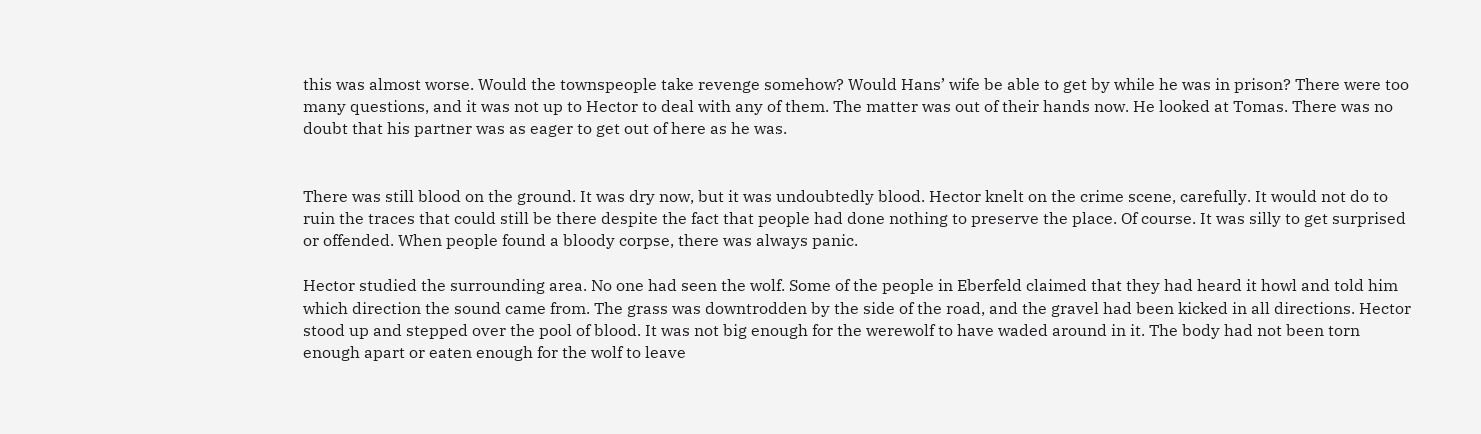this was almost worse. Would the townspeople take revenge somehow? Would Hans’ wife be able to get by while he was in prison? There were too many questions, and it was not up to Hector to deal with any of them. The matter was out of their hands now. He looked at Tomas. There was no doubt that his partner was as eager to get out of here as he was.


There was still blood on the ground. It was dry now, but it was undoubtedly blood. Hector knelt on the crime scene, carefully. It would not do to ruin the traces that could still be there despite the fact that people had done nothing to preserve the place. Of course. It was silly to get surprised or offended. When people found a bloody corpse, there was always panic.

Hector studied the surrounding area. No one had seen the wolf. Some of the people in Eberfeld claimed that they had heard it howl and told him which direction the sound came from. The grass was downtrodden by the side of the road, and the gravel had been kicked in all directions. Hector stood up and stepped over the pool of blood. It was not big enough for the werewolf to have waded around in it. The body had not been torn enough apart or eaten enough for the wolf to leave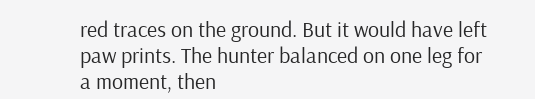red traces on the ground. But it would have left paw prints. The hunter balanced on one leg for a moment, then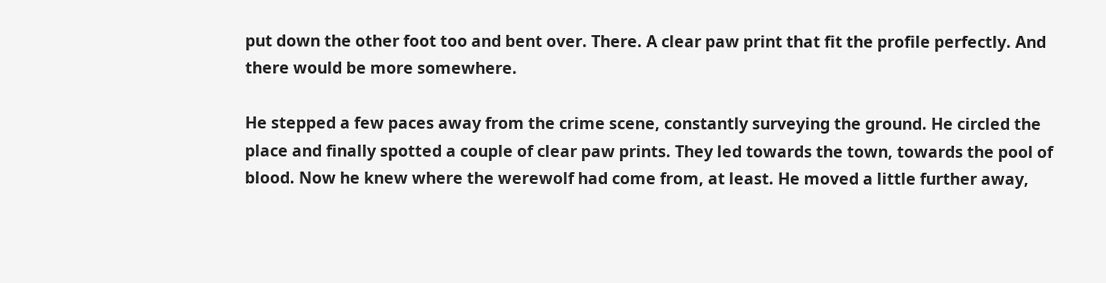put down the other foot too and bent over. There. A clear paw print that fit the profile perfectly. And there would be more somewhere.

He stepped a few paces away from the crime scene, constantly surveying the ground. He circled the place and finally spotted a couple of clear paw prints. They led towards the town, towards the pool of blood. Now he knew where the werewolf had come from, at least. He moved a little further away,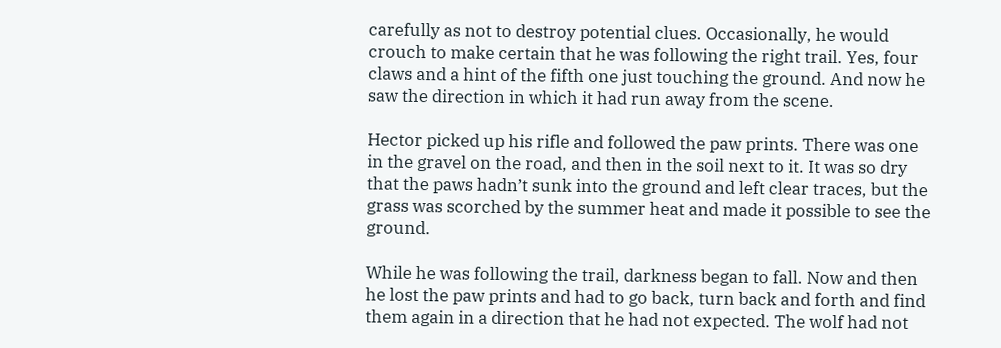carefully as not to destroy potential clues. Occasionally, he would crouch to make certain that he was following the right trail. Yes, four claws and a hint of the fifth one just touching the ground. And now he saw the direction in which it had run away from the scene.

Hector picked up his rifle and followed the paw prints. There was one in the gravel on the road, and then in the soil next to it. It was so dry that the paws hadn’t sunk into the ground and left clear traces, but the grass was scorched by the summer heat and made it possible to see the ground.

While he was following the trail, darkness began to fall. Now and then he lost the paw prints and had to go back, turn back and forth and find them again in a direction that he had not expected. The wolf had not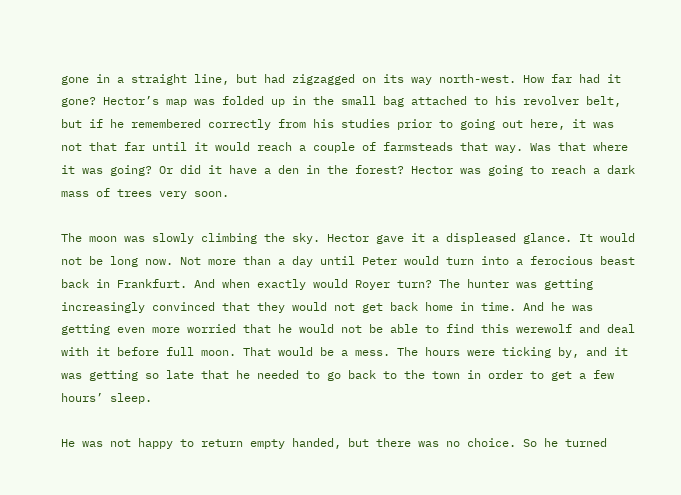gone in a straight line, but had zigzagged on its way north-west. How far had it gone? Hector’s map was folded up in the small bag attached to his revolver belt, but if he remembered correctly from his studies prior to going out here, it was not that far until it would reach a couple of farmsteads that way. Was that where it was going? Or did it have a den in the forest? Hector was going to reach a dark mass of trees very soon.

The moon was slowly climbing the sky. Hector gave it a displeased glance. It would not be long now. Not more than a day until Peter would turn into a ferocious beast back in Frankfurt. And when exactly would Royer turn? The hunter was getting increasingly convinced that they would not get back home in time. And he was getting even more worried that he would not be able to find this werewolf and deal with it before full moon. That would be a mess. The hours were ticking by, and it was getting so late that he needed to go back to the town in order to get a few hours’ sleep.

He was not happy to return empty handed, but there was no choice. So he turned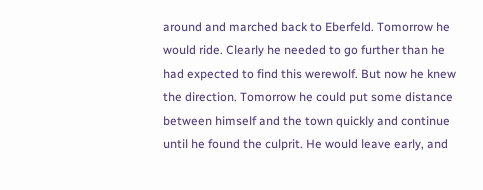around and marched back to Eberfeld. Tomorrow he would ride. Clearly he needed to go further than he had expected to find this werewolf. But now he knew the direction. Tomorrow he could put some distance between himself and the town quickly and continue until he found the culprit. He would leave early, and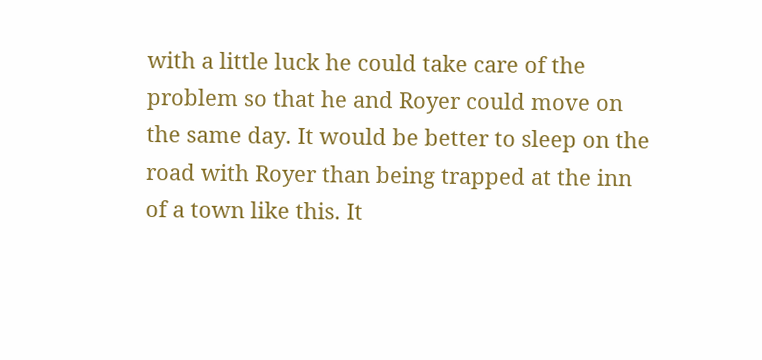with a little luck he could take care of the problem so that he and Royer could move on the same day. It would be better to sleep on the road with Royer than being trapped at the inn of a town like this. It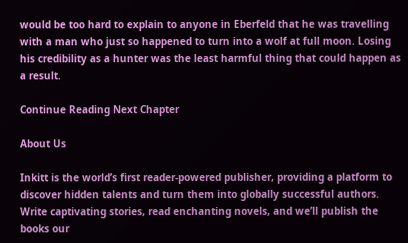would be too hard to explain to anyone in Eberfeld that he was travelling with a man who just so happened to turn into a wolf at full moon. Losing his credibility as a hunter was the least harmful thing that could happen as a result.

Continue Reading Next Chapter

About Us

Inkitt is the world’s first reader-powered publisher, providing a platform to discover hidden talents and turn them into globally successful authors. Write captivating stories, read enchanting novels, and we’ll publish the books our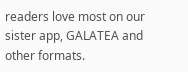readers love most on our sister app, GALATEA and other formats.